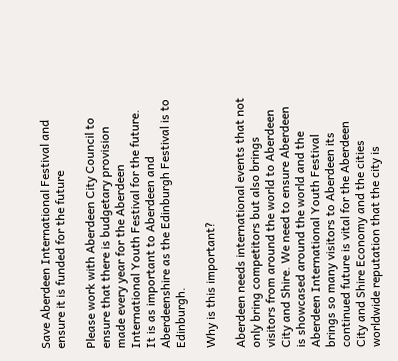Save Aberdeen International Festival and ensure it is funded for the future

Please work with Aberdeen City Council to ensure that there is budgetary provision made every year for the Aberdeen International Youth Festival for the future. It is as important to Aberdeen and Aberdeenshire as the Edinburgh Festival is to Edinburgh.

Why is this important?

Aberdeen needs international events that not only bring competitors but also brings visitors from around the world to Aberdeen City and Shire. We need to ensure Aberdeen is showcased around the world and the Aberdeen International Youth Festival brings so many visitors to Aberdeen its continued future is vital for the Aberdeen City and Shire Economy and the cities worldwide reputation that the city is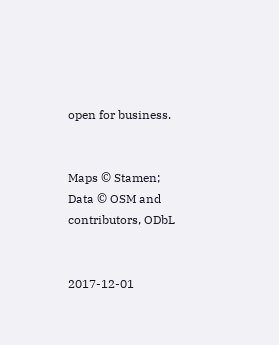open for business.


Maps © Stamen; Data © OSM and contributors, ODbL


2017-12-01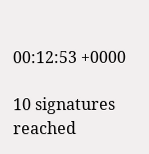00:12:53 +0000

10 signatures reached